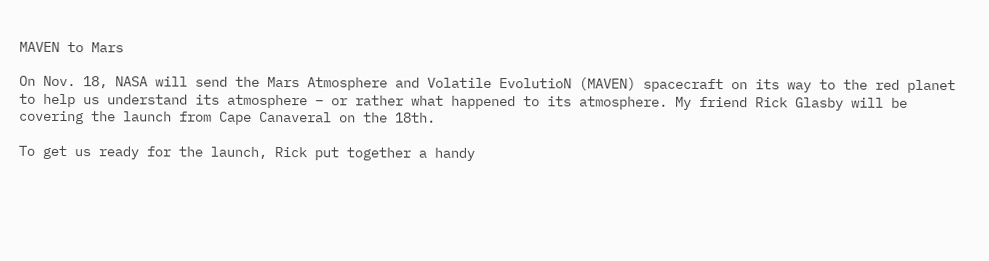MAVEN to Mars

On Nov. 18, NASA will send the Mars Atmosphere and Volatile EvolutioN (MAVEN) spacecraft on its way to the red planet to help us understand its atmosphere – or rather what happened to its atmosphere. My friend Rick Glasby will be covering the launch from Cape Canaveral on the 18th.

To get us ready for the launch, Rick put together a handy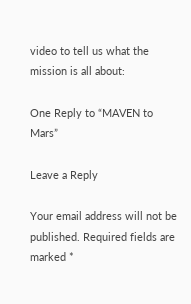video to tell us what the mission is all about:

One Reply to “MAVEN to Mars”

Leave a Reply

Your email address will not be published. Required fields are marked *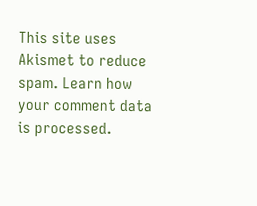This site uses Akismet to reduce spam. Learn how your comment data is processed.